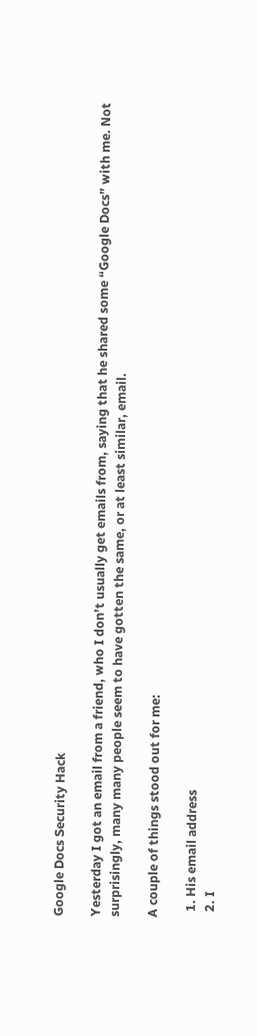Google Docs Security Hack

Yesterday I got an email from a friend, who I don’t usually get emails from, saying that he shared some “Google Docs” with me. Not surprisingly, many many people seem to have gotten the same, or at least similar, email.

A couple of things stood out for me:

  1. His email address
  2. I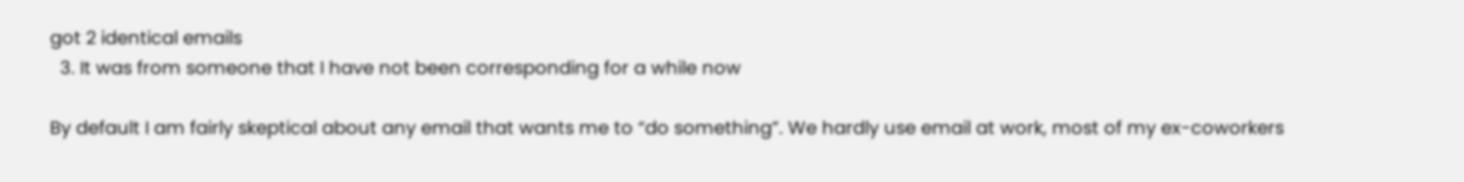got 2 identical emails
  3. It was from someone that I have not been corresponding for a while now

By default I am fairly skeptical about any email that wants me to “do something”. We hardly use email at work, most of my ex-coworkers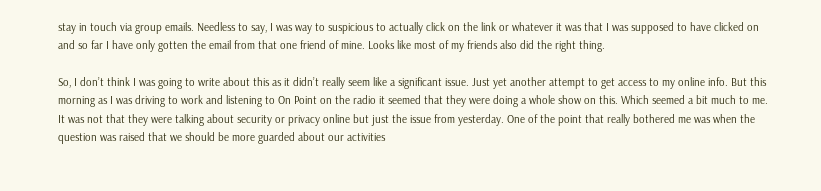stay in touch via group emails. Needless to say, I was way to suspicious to actually click on the link or whatever it was that I was supposed to have clicked on and so far I have only gotten the email from that one friend of mine. Looks like most of my friends also did the right thing.

So, I don’t think I was going to write about this as it didn’t really seem like a significant issue. Just yet another attempt to get access to my online info. But this morning as I was driving to work and listening to On Point on the radio it seemed that they were doing a whole show on this. Which seemed a bit much to me. It was not that they were talking about security or privacy online but just the issue from yesterday. One of the point that really bothered me was when the question was raised that we should be more guarded about our activities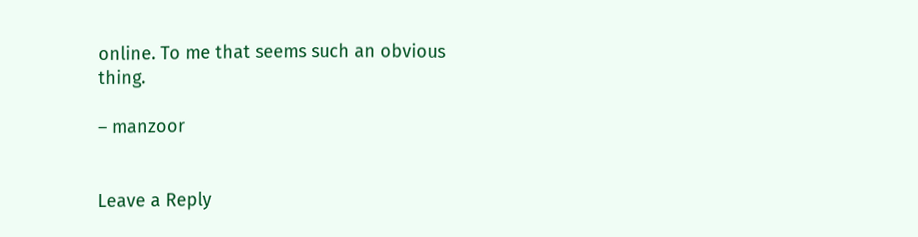online. To me that seems such an obvious thing.

– manzoor


Leave a Reply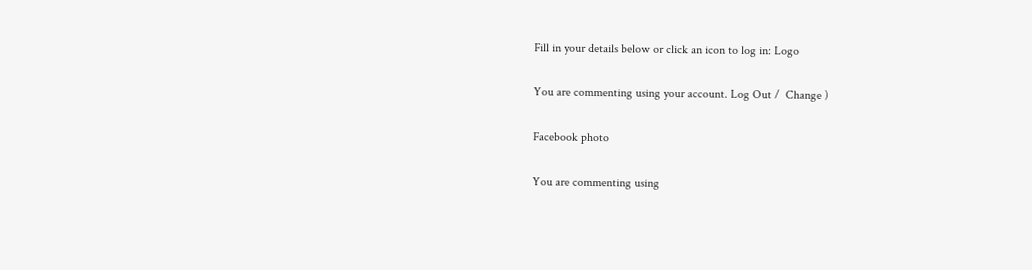Fill in your details below or click an icon to log in: Logo

You are commenting using your account. Log Out /  Change )

Facebook photo

You are commenting using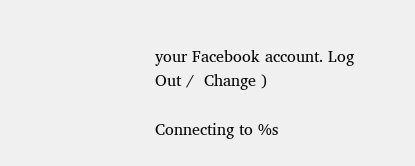your Facebook account. Log Out /  Change )

Connecting to %s